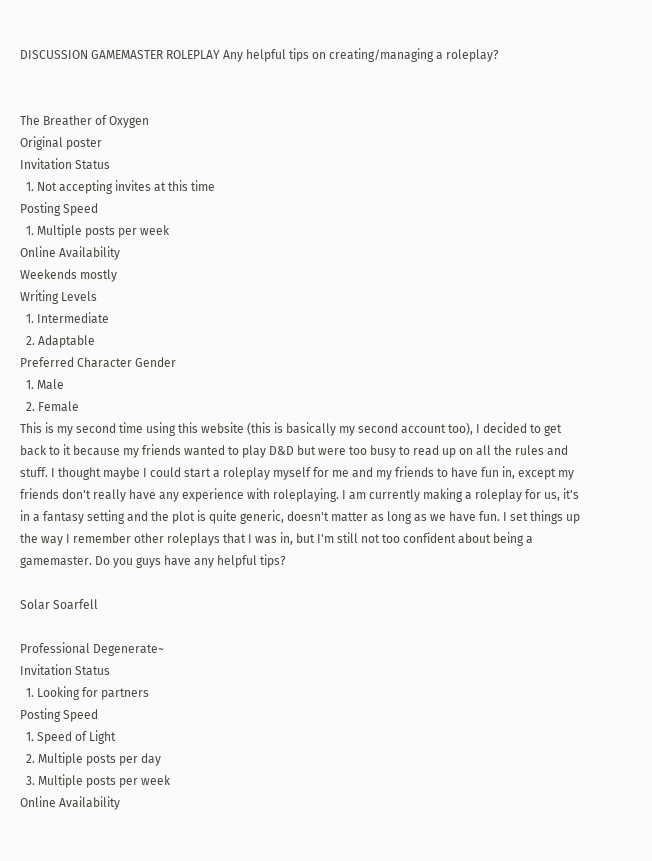DISCUSSION GAMEMASTER ROLEPLAY Any helpful tips on creating/managing a roleplay?


The Breather of Oxygen
Original poster
Invitation Status
  1. Not accepting invites at this time
Posting Speed
  1. Multiple posts per week
Online Availability
Weekends mostly
Writing Levels
  1. Intermediate
  2. Adaptable
Preferred Character Gender
  1. Male
  2. Female
This is my second time using this website (this is basically my second account too), I decided to get back to it because my friends wanted to play D&D but were too busy to read up on all the rules and stuff. I thought maybe I could start a roleplay myself for me and my friends to have fun in, except my friends don't really have any experience with roleplaying. I am currently making a roleplay for us, it's in a fantasy setting and the plot is quite generic, doesn't matter as long as we have fun. I set things up the way I remember other roleplays that I was in, but I'm still not too confident about being a gamemaster. Do you guys have any helpful tips?

Solar Soarfell

Professional Degenerate~
Invitation Status
  1. Looking for partners
Posting Speed
  1. Speed of Light
  2. Multiple posts per day
  3. Multiple posts per week
Online Availability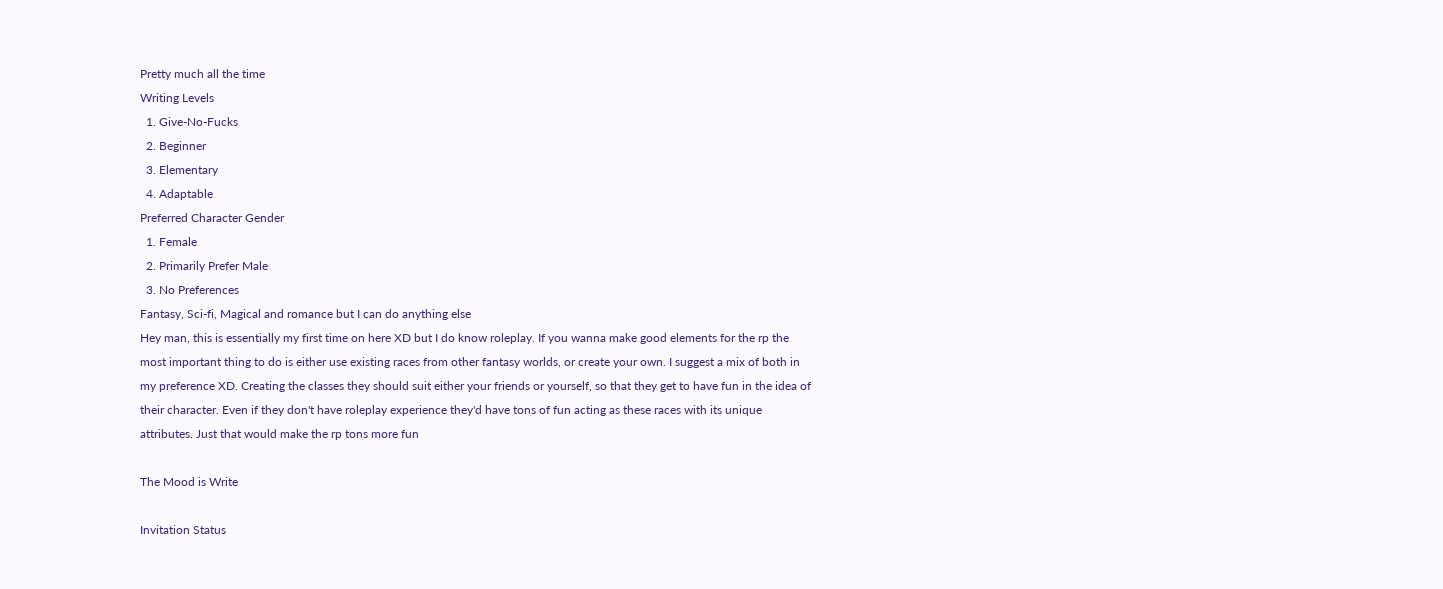Pretty much all the time
Writing Levels
  1. Give-No-Fucks
  2. Beginner
  3. Elementary
  4. Adaptable
Preferred Character Gender
  1. Female
  2. Primarily Prefer Male
  3. No Preferences
Fantasy, Sci-fi, Magical and romance but I can do anything else
Hey man, this is essentially my first time on here XD but I do know roleplay. If you wanna make good elements for the rp the most important thing to do is either use existing races from other fantasy worlds, or create your own. I suggest a mix of both in my preference XD. Creating the classes they should suit either your friends or yourself, so that they get to have fun in the idea of their character. Even if they don't have roleplay experience they'd have tons of fun acting as these races with its unique attributes. Just that would make the rp tons more fun

The Mood is Write

Invitation Status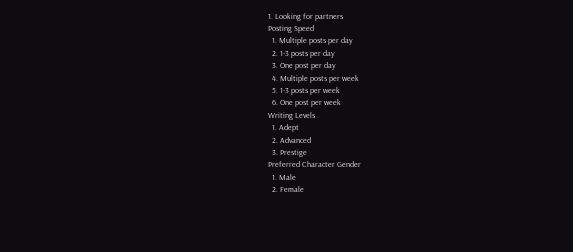1. Looking for partners
Posting Speed
  1. Multiple posts per day
  2. 1-3 posts per day
  3. One post per day
  4. Multiple posts per week
  5. 1-3 posts per week
  6. One post per week
Writing Levels
  1. Adept
  2. Advanced
  3. Prestige
Preferred Character Gender
  1. Male
  2. Female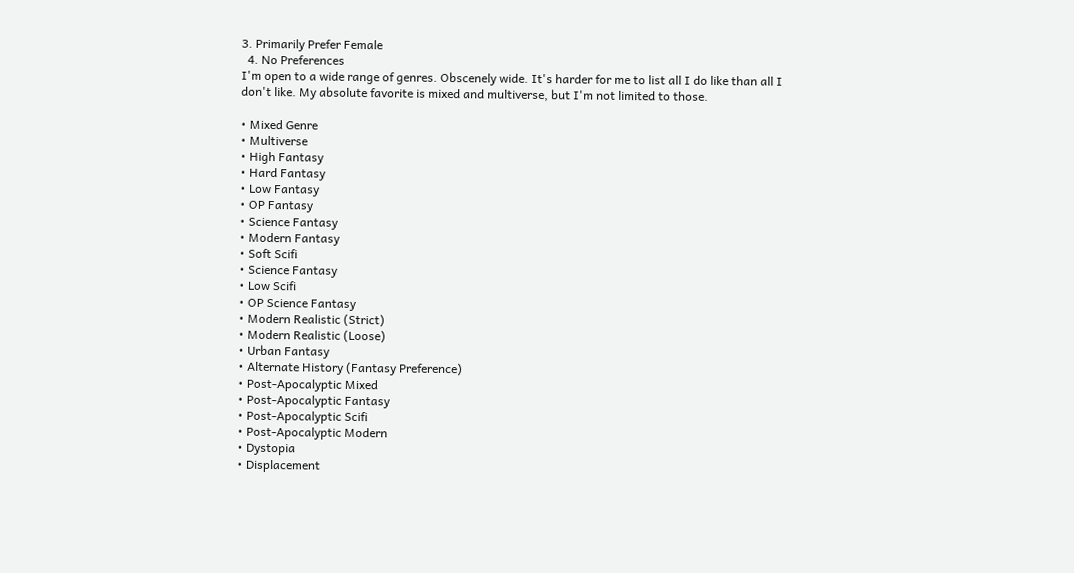3. Primarily Prefer Female
  4. No Preferences
I'm open to a wide range of genres. Obscenely wide. It's harder for me to list all I do like than all I don't like. My absolute favorite is mixed and multiverse, but I'm not limited to those.

• Mixed Genre
• Multiverse
• High Fantasy
• Hard Fantasy
• Low Fantasy
• OP Fantasy
• Science Fantasy
• Modern Fantasy
• Soft Scifi
• Science Fantasy
• Low Scifi
• OP Science Fantasy
• Modern Realistic (Strict)
• Modern Realistic (Loose)
• Urban Fantasy
• Alternate History (Fantasy Preference)
• Post-Apocalyptic Mixed
• Post-Apocalyptic Fantasy
• Post-Apocalyptic Scifi
• Post-Apocalyptic Modern
• Dystopia
• Displacement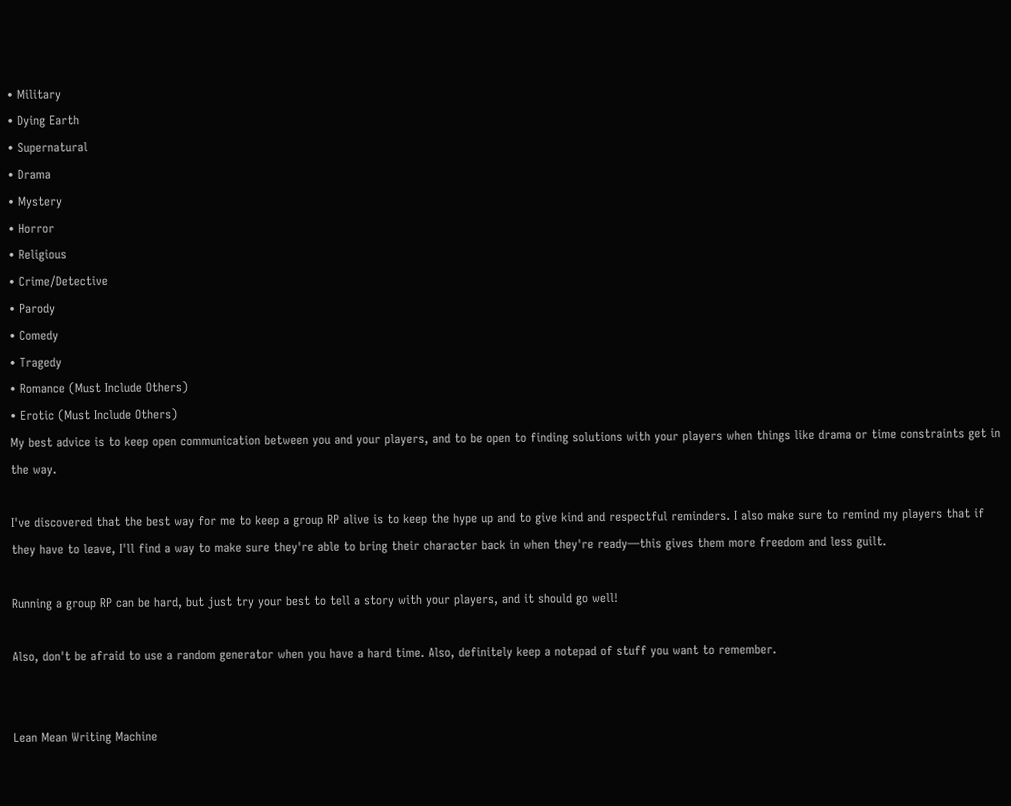• Military
• Dying Earth
• Supernatural
• Drama
• Mystery
• Horror
• Religious
• Crime/Detective
• Parody
• Comedy
• Tragedy
• Romance (Must Include Others)
• Erotic (Must Include Others)
My best advice is to keep open communication between you and your players, and to be open to finding solutions with your players when things like drama or time constraints get in the way.

I've discovered that the best way for me to keep a group RP alive is to keep the hype up and to give kind and respectful reminders. I also make sure to remind my players that if they have to leave, I'll find a way to make sure they're able to bring their character back in when they're ready—this gives them more freedom and less guilt.

Running a group RP can be hard, but just try your best to tell a story with your players, and it should go well!

Also, don't be afraid to use a random generator when you have a hard time. Also, definitely keep a notepad of stuff you want to remember.


Lean Mean Writing Machine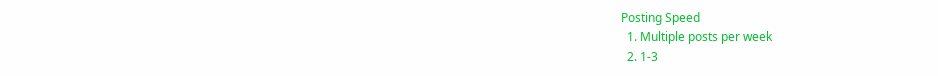Posting Speed
  1. Multiple posts per week
  2. 1-3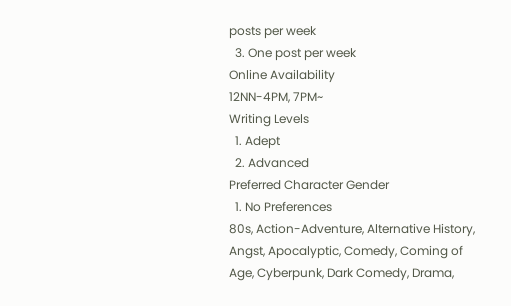posts per week
  3. One post per week
Online Availability
12NN-4PM, 7PM~
Writing Levels
  1. Adept
  2. Advanced
Preferred Character Gender
  1. No Preferences
80s, Action-Adventure, Alternative History, Angst, Apocalyptic, Comedy, Coming of Age, Cyberpunk, Dark Comedy, Drama,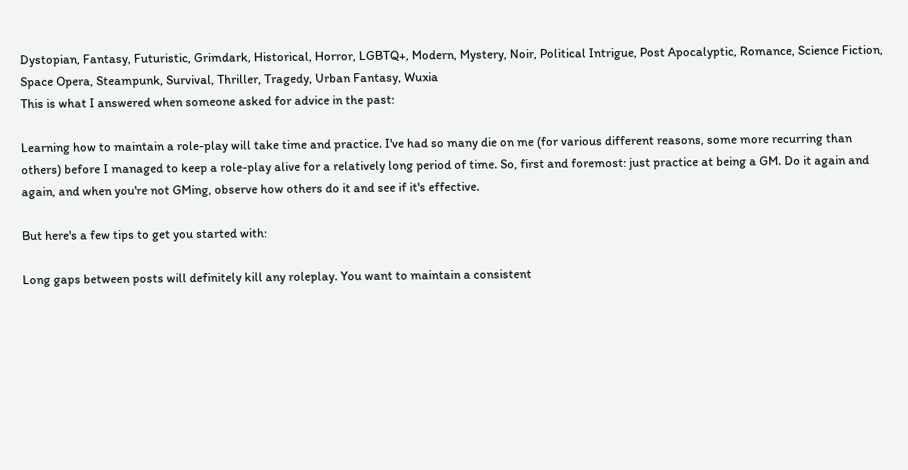Dystopian, Fantasy, Futuristic, Grimdark, Historical, Horror, LGBTQ+, Modern, Mystery, Noir, Political Intrigue, Post Apocalyptic, Romance, Science Fiction, Space Opera, Steampunk, Survival, Thriller, Tragedy, Urban Fantasy, Wuxia
This is what I answered when someone asked for advice in the past:

Learning how to maintain a role-play will take time and practice. I've had so many die on me (for various different reasons, some more recurring than others) before I managed to keep a role-play alive for a relatively long period of time. So, first and foremost: just practice at being a GM. Do it again and again, and when you're not GMing, observe how others do it and see if it's effective.

But here's a few tips to get you started with:

Long gaps between posts will definitely kill any roleplay. You want to maintain a consistent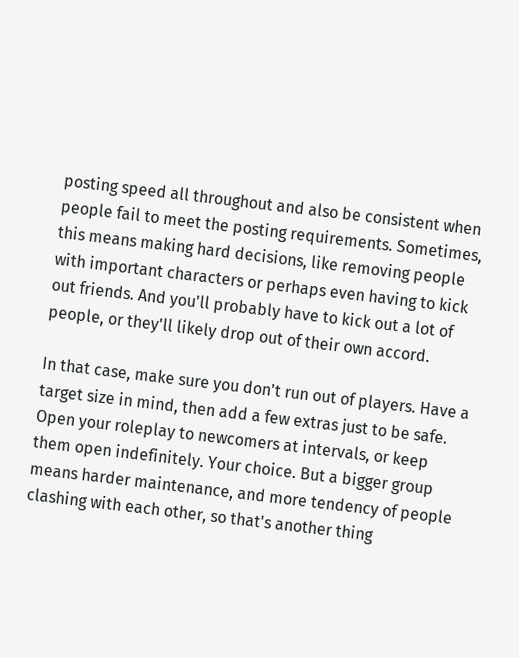posting speed all throughout and also be consistent when people fail to meet the posting requirements. Sometimes, this means making hard decisions, like removing people with important characters or perhaps even having to kick out friends. And you'll probably have to kick out a lot of people, or they'll likely drop out of their own accord.

In that case, make sure you don't run out of players. Have a target size in mind, then add a few extras just to be safe. Open your roleplay to newcomers at intervals, or keep them open indefinitely. Your choice. But a bigger group means harder maintenance, and more tendency of people clashing with each other, so that's another thing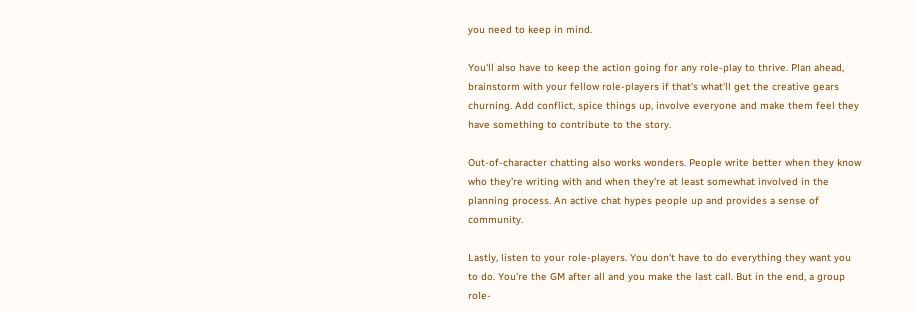you need to keep in mind.

You'll also have to keep the action going for any role-play to thrive. Plan ahead, brainstorm with your fellow role-players if that's what'll get the creative gears churning. Add conflict, spice things up, involve everyone and make them feel they have something to contribute to the story.

Out-of-character chatting also works wonders. People write better when they know who they're writing with and when they're at least somewhat involved in the planning process. An active chat hypes people up and provides a sense of community.

Lastly, listen to your role-players. You don't have to do everything they want you to do. You're the GM after all and you make the last call. But in the end, a group role-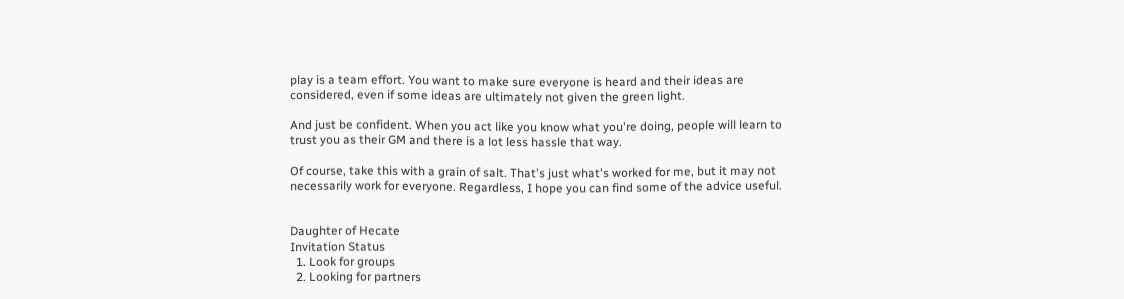play is a team effort. You want to make sure everyone is heard and their ideas are considered, even if some ideas are ultimately not given the green light.

And just be confident. When you act like you know what you're doing, people will learn to trust you as their GM and there is a lot less hassle that way.

Of course, take this with a grain of salt. That's just what's worked for me, but it may not necessarily work for everyone. Regardless, I hope you can find some of the advice useful.


Daughter of Hecate
Invitation Status
  1. Look for groups
  2. Looking for partners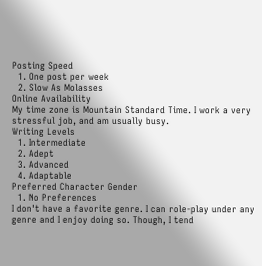Posting Speed
  1. One post per week
  2. Slow As Molasses
Online Availability
My time zone is Mountain Standard Time. I work a very stressful job, and am usually busy.
Writing Levels
  1. Intermediate
  2. Adept
  3. Advanced
  4. Adaptable
Preferred Character Gender
  1. No Preferences
I don't have a favorite genre. I can role-play under any genre and I enjoy doing so. Though, I tend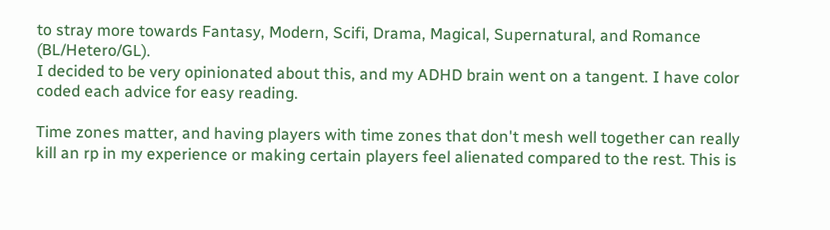to stray more towards Fantasy, Modern, Scifi, Drama, Magical, Supernatural, and Romance (BL/Hetero/GL).
I decided to be very opinionated about this, and my ADHD brain went on a tangent. I have color coded each advice for easy reading.

Time zones matter, and having players with time zones that don't mesh well together can really kill an rp in my experience or making certain players feel alienated compared to the rest. This is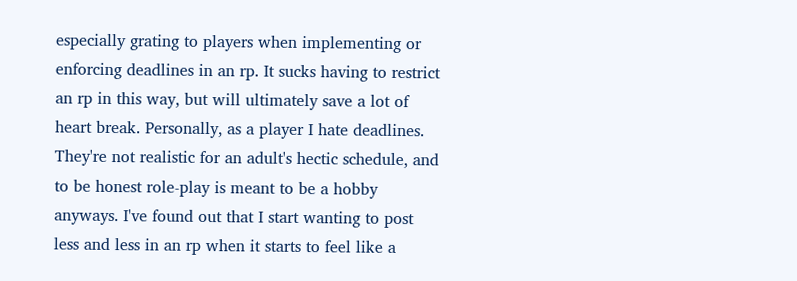especially grating to players when implementing or enforcing deadlines in an rp. It sucks having to restrict an rp in this way, but will ultimately save a lot of heart break. Personally, as a player I hate deadlines. They're not realistic for an adult's hectic schedule, and to be honest role-play is meant to be a hobby anyways. I've found out that I start wanting to post less and less in an rp when it starts to feel like a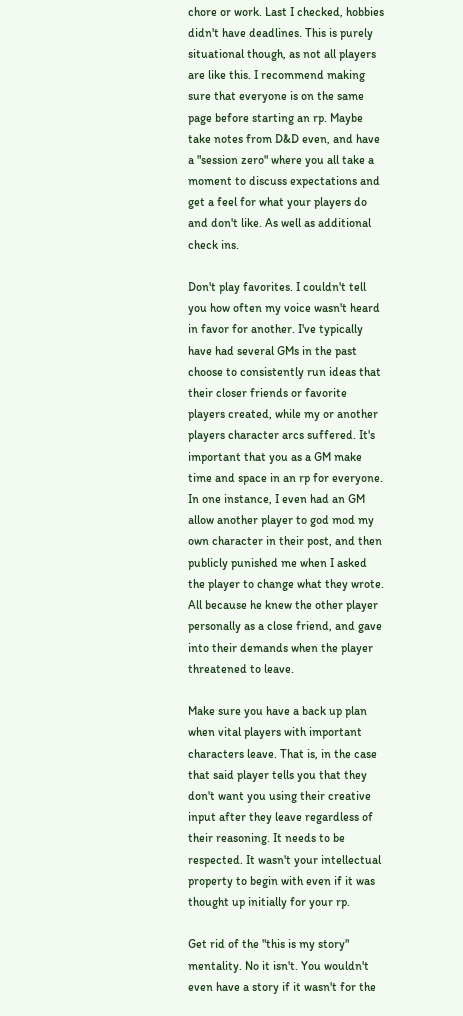chore or work. Last I checked, hobbies didn't have deadlines. This is purely situational though, as not all players are like this. I recommend making sure that everyone is on the same page before starting an rp. Maybe take notes from D&D even, and have a "session zero" where you all take a moment to discuss expectations and get a feel for what your players do and don't like. As well as additional check ins.

Don't play favorites. I couldn't tell you how often my voice wasn't heard in favor for another. I've typically have had several GMs in the past choose to consistently run ideas that their closer friends or favorite players created, while my or another players character arcs suffered. It's important that you as a GM make time and space in an rp for everyone. In one instance, I even had an GM allow another player to god mod my own character in their post, and then publicly punished me when I asked the player to change what they wrote. All because he knew the other player personally as a close friend, and gave into their demands when the player threatened to leave.

Make sure you have a back up plan when vital players with important characters leave. That is, in the case that said player tells you that they don't want you using their creative input after they leave regardless of their reasoning. It needs to be respected. It wasn't your intellectual property to begin with even if it was thought up initially for your rp.

Get rid of the "this is my story" mentality. No it isn't. You wouldn't even have a story if it wasn't for the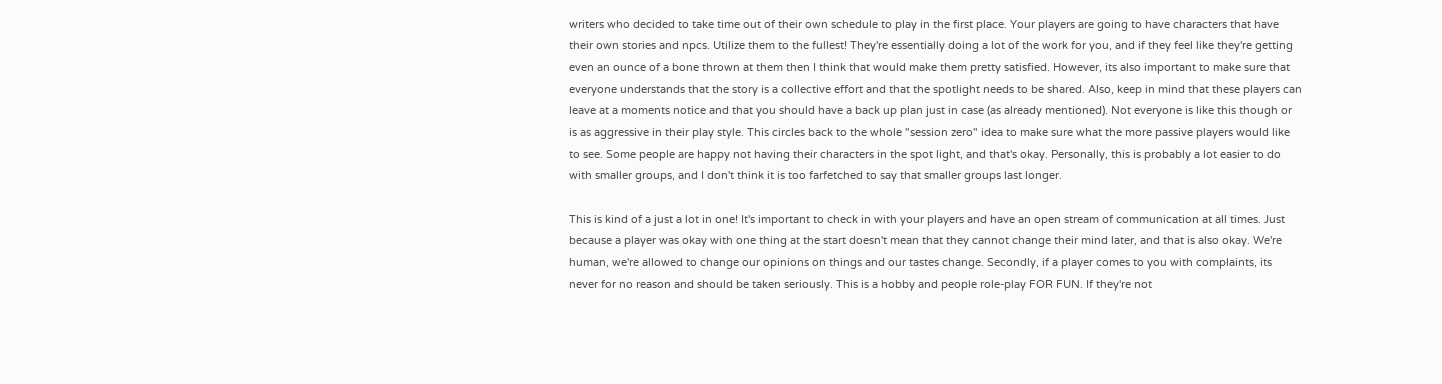writers who decided to take time out of their own schedule to play in the first place. Your players are going to have characters that have their own stories and npcs. Utilize them to the fullest! They're essentially doing a lot of the work for you, and if they feel like they're getting even an ounce of a bone thrown at them then I think that would make them pretty satisfied. However, its also important to make sure that everyone understands that the story is a collective effort and that the spotlight needs to be shared. Also, keep in mind that these players can leave at a moments notice and that you should have a back up plan just in case (as already mentioned). Not everyone is like this though or is as aggressive in their play style. This circles back to the whole "session zero" idea to make sure what the more passive players would like to see. Some people are happy not having their characters in the spot light, and that's okay. Personally, this is probably a lot easier to do with smaller groups, and I don't think it is too farfetched to say that smaller groups last longer.

This is kind of a just a lot in one! It's important to check in with your players and have an open stream of communication at all times. Just because a player was okay with one thing at the start doesn't mean that they cannot change their mind later, and that is also okay. We're human, we're allowed to change our opinions on things and our tastes change. Secondly, if a player comes to you with complaints, its never for no reason and should be taken seriously. This is a hobby and people role-play FOR FUN. If they're not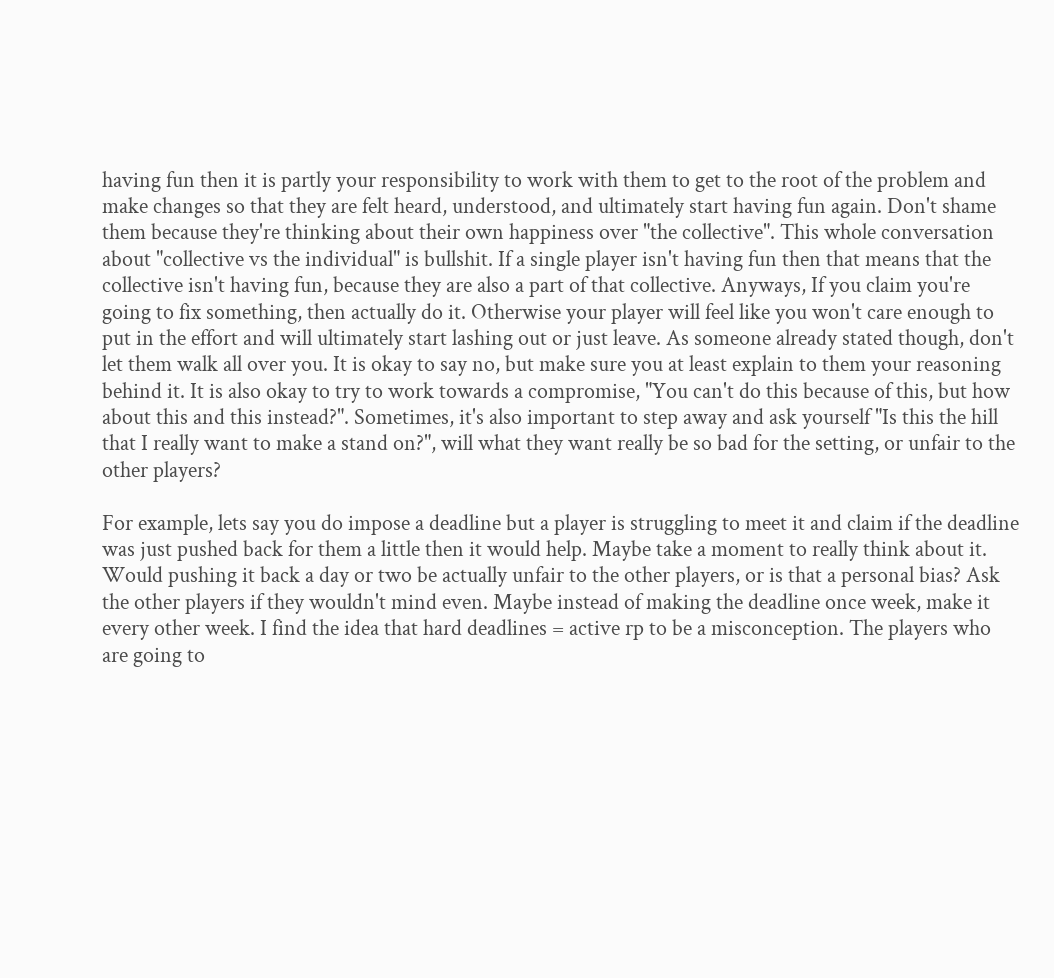having fun then it is partly your responsibility to work with them to get to the root of the problem and make changes so that they are felt heard, understood, and ultimately start having fun again. Don't shame them because they're thinking about their own happiness over "the collective". This whole conversation about "collective vs the individual" is bullshit. If a single player isn't having fun then that means that the collective isn't having fun, because they are also a part of that collective. Anyways, If you claim you're going to fix something, then actually do it. Otherwise your player will feel like you won't care enough to put in the effort and will ultimately start lashing out or just leave. As someone already stated though, don't let them walk all over you. It is okay to say no, but make sure you at least explain to them your reasoning behind it. It is also okay to try to work towards a compromise, "You can't do this because of this, but how about this and this instead?". Sometimes, it's also important to step away and ask yourself "Is this the hill that I really want to make a stand on?", will what they want really be so bad for the setting, or unfair to the other players?

For example, lets say you do impose a deadline but a player is struggling to meet it and claim if the deadline was just pushed back for them a little then it would help. Maybe take a moment to really think about it. Would pushing it back a day or two be actually unfair to the other players, or is that a personal bias? Ask the other players if they wouldn't mind even. Maybe instead of making the deadline once week, make it every other week. I find the idea that hard deadlines = active rp to be a misconception. The players who are going to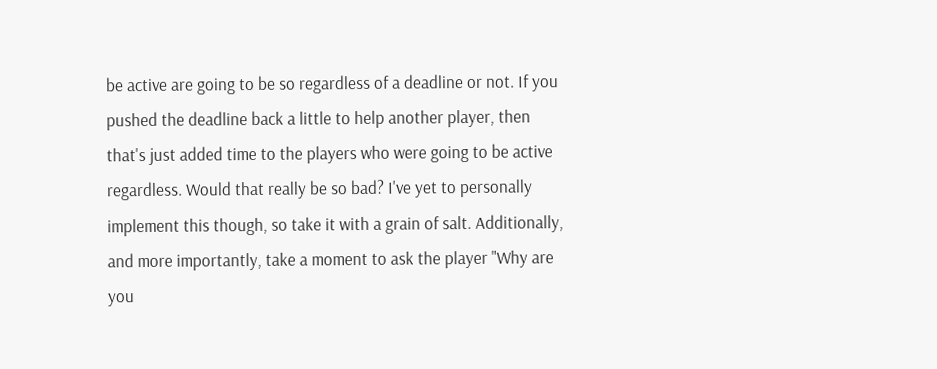be active are going to be so regardless of a deadline or not. If you pushed the deadline back a little to help another player, then that's just added time to the players who were going to be active regardless. Would that really be so bad? I've yet to personally implement this though, so take it with a grain of salt. Additionally, and more importantly, take a moment to ask the player "Why are you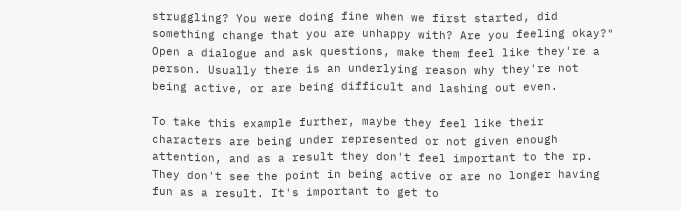struggling? You were doing fine when we first started, did something change that you are unhappy with? Are you feeling okay?" Open a dialogue and ask questions, make them feel like they're a person. Usually there is an underlying reason why they're not being active, or are being difficult and lashing out even.

To take this example further, maybe they feel like their characters are being under represented or not given enough attention, and as a result they don't feel important to the rp. They don't see the point in being active or are no longer having fun as a result. It's important to get to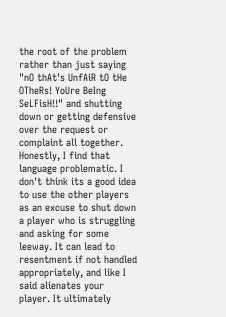the root of the problem rather than just saying "nO thAt's UnfAiR tO tHe OTheRs! YoUre BeIng SeLFisH!!" and shutting down or getting defensive over the request or complaint all together. Honestly, I find that language problematic. I don't think its a good idea to use the other players as an excuse to shut down a player who is struggling and asking for some leeway. It can lead to resentment if not handled appropriately, and like I said alienates your player. It ultimately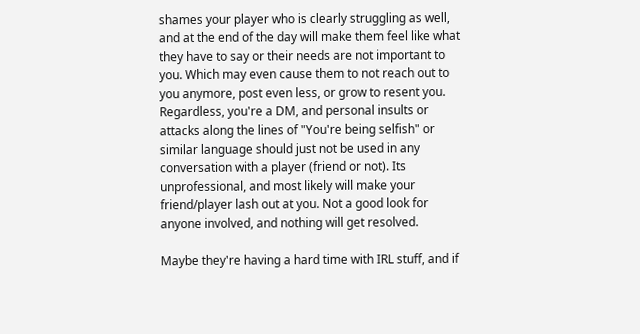shames your player who is clearly struggling as well, and at the end of the day will make them feel like what they have to say or their needs are not important to you. Which may even cause them to not reach out to you anymore, post even less, or grow to resent you. Regardless, you're a DM, and personal insults or attacks along the lines of "You're being selfish" or similar language should just not be used in any conversation with a player (friend or not). Its unprofessional, and most likely will make your friend/player lash out at you. Not a good look for anyone involved, and nothing will get resolved.

Maybe they're having a hard time with IRL stuff, and if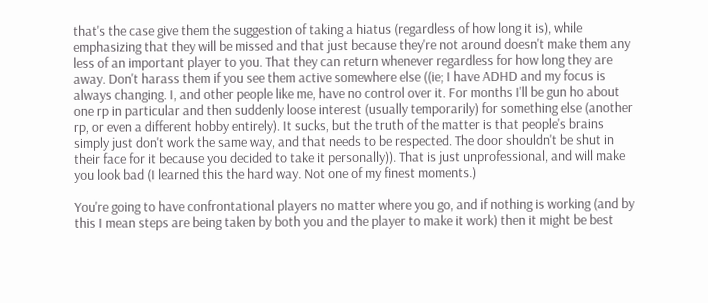that's the case give them the suggestion of taking a hiatus (regardless of how long it is), while emphasizing that they will be missed and that just because they're not around doesn't make them any less of an important player to you. That they can return whenever regardless for how long they are away. Don't harass them if you see them active somewhere else ((ie; I have ADHD and my focus is always changing. I, and other people like me, have no control over it. For months I'll be gun ho about one rp in particular and then suddenly loose interest (usually temporarily) for something else (another rp, or even a different hobby entirely). It sucks, but the truth of the matter is that people's brains simply just don't work the same way, and that needs to be respected. The door shouldn't be shut in their face for it because you decided to take it personally)). That is just unprofessional, and will make you look bad (I learned this the hard way. Not one of my finest moments.)

You're going to have confrontational players no matter where you go, and if nothing is working (and by this I mean steps are being taken by both you and the player to make it work) then it might be best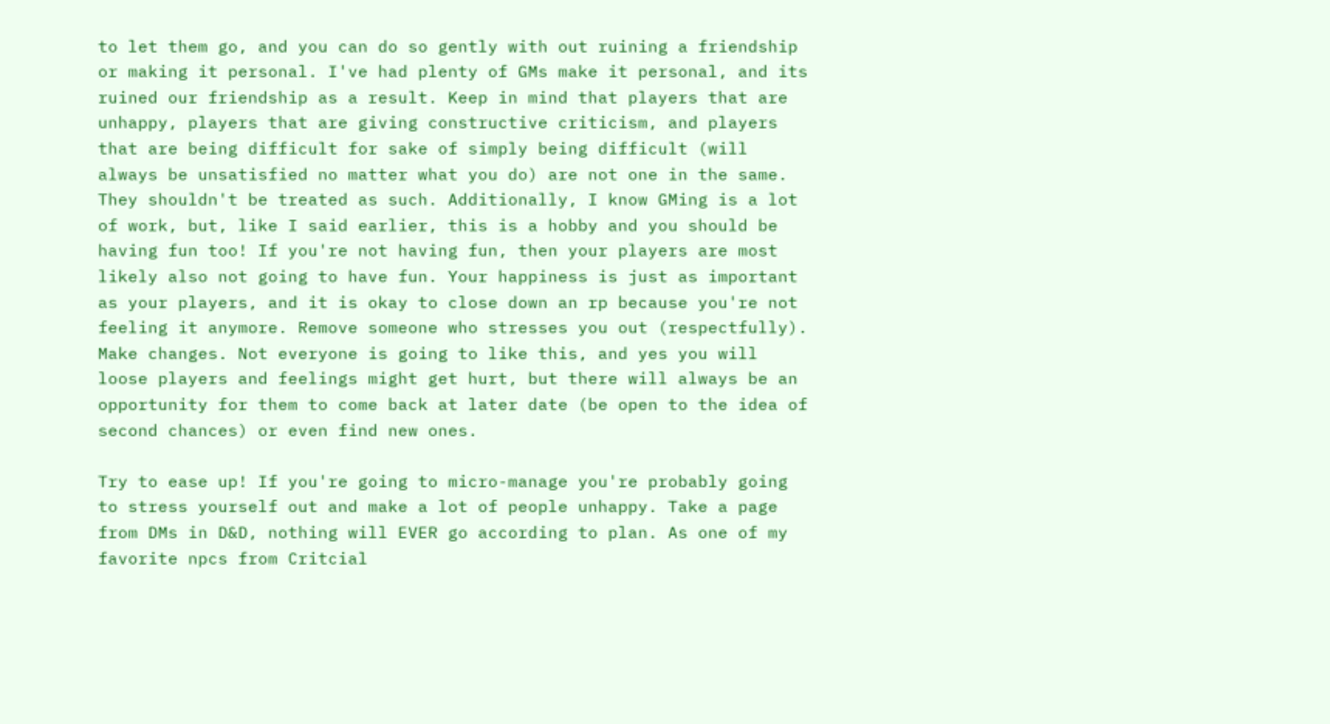to let them go, and you can do so gently with out ruining a friendship or making it personal. I've had plenty of GMs make it personal, and its ruined our friendship as a result. Keep in mind that players that are unhappy, players that are giving constructive criticism, and players that are being difficult for sake of simply being difficult (will always be unsatisfied no matter what you do) are not one in the same. They shouldn't be treated as such. Additionally, I know GMing is a lot of work, but, like I said earlier, this is a hobby and you should be having fun too! If you're not having fun, then your players are most likely also not going to have fun. Your happiness is just as important as your players, and it is okay to close down an rp because you're not feeling it anymore. Remove someone who stresses you out (respectfully). Make changes. Not everyone is going to like this, and yes you will loose players and feelings might get hurt, but there will always be an opportunity for them to come back at later date (be open to the idea of second chances) or even find new ones.

Try to ease up! If you're going to micro-manage you're probably going to stress yourself out and make a lot of people unhappy. Take a page from DMs in D&D, nothing will EVER go according to plan. As one of my favorite npcs from Critcial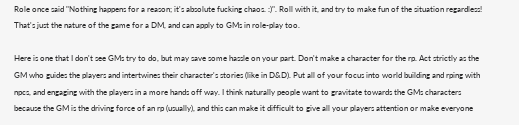Role once said "Nothing happens for a reason; it's absolute fucking chaos. :)". Roll with it, and try to make fun of the situation regardless! That's just the nature of the game for a DM, and can apply to GMs in role-play too.

Here is one that I don't see GMs try to do, but may save some hassle on your part. Don't make a character for the rp. Act strictly as the GM who guides the players and intertwines their character's stories (like in D&D). Put all of your focus into world building and rping with npcs, and engaging with the players in a more hands off way. I think naturally people want to gravitate towards the GMs characters because the GM is the driving force of an rp (usually), and this can make it difficult to give all your players attention or make everyone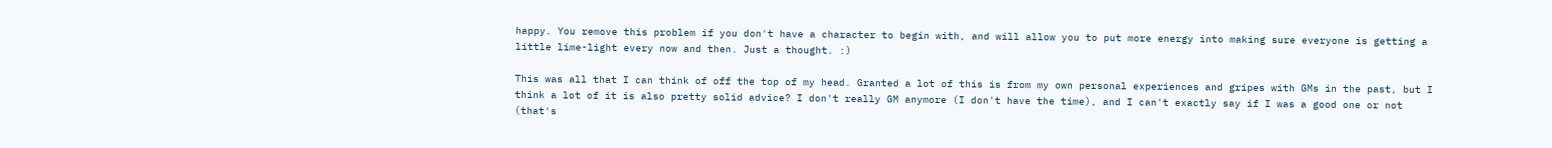happy. You remove this problem if you don't have a character to begin with, and will allow you to put more energy into making sure everyone is getting a little lime-light every now and then. Just a thought. :)

This was all that I can think of off the top of my head. Granted a lot of this is from my own personal experiences and gripes with GMs in the past, but I think a lot of it is also pretty solid advice? I don't really GM anymore (I don't have the time), and I can't exactly say if I was a good one or not (that's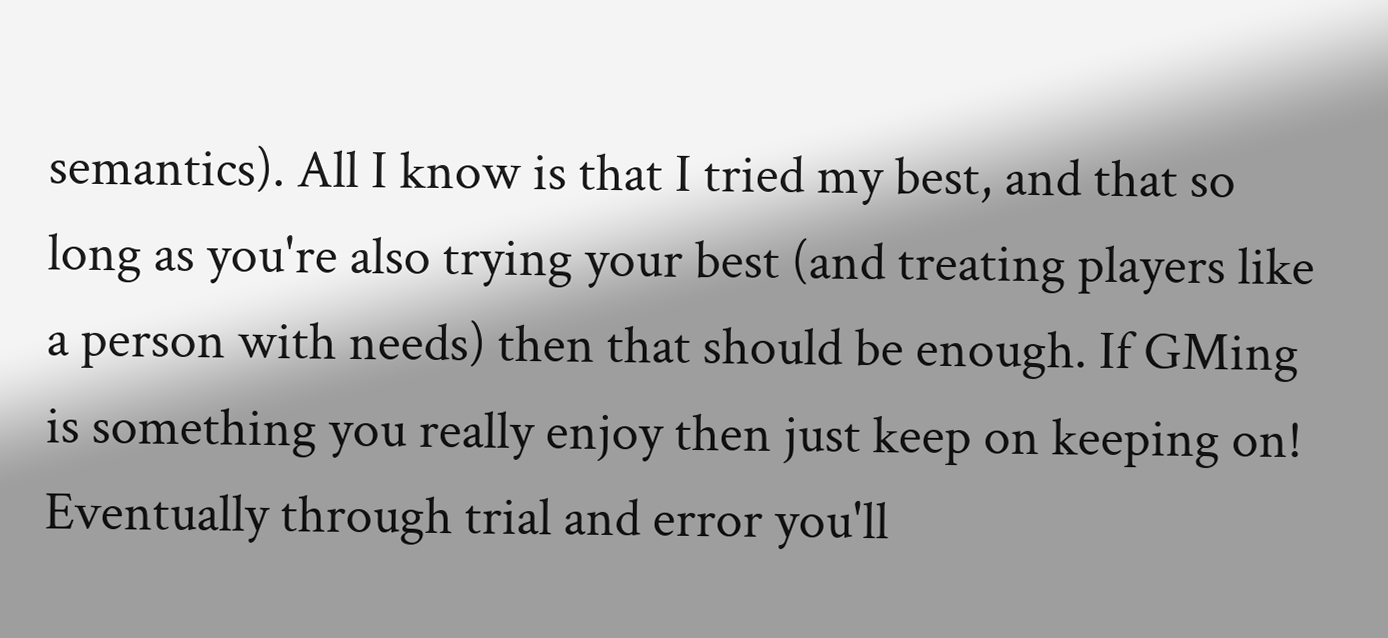semantics). All I know is that I tried my best, and that so long as you're also trying your best (and treating players like a person with needs) then that should be enough. If GMing is something you really enjoy then just keep on keeping on! Eventually through trial and error you'll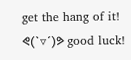get the hang of it! ᕙ(`▿´)ᕗ good luck!